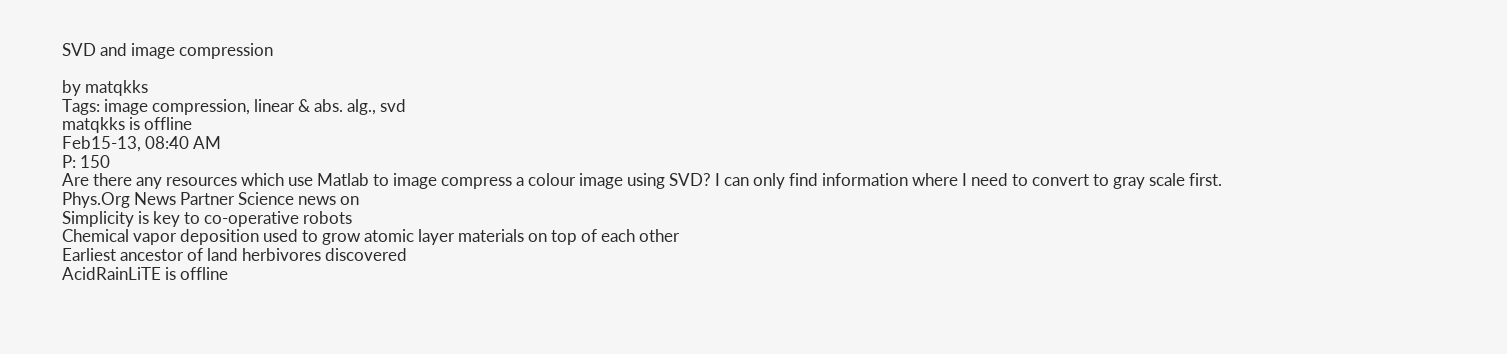SVD and image compression

by matqkks
Tags: image compression, linear & abs. alg., svd
matqkks is offline
Feb15-13, 08:40 AM
P: 150
Are there any resources which use Matlab to image compress a colour image using SVD? I can only find information where I need to convert to gray scale first.
Phys.Org News Partner Science news on
Simplicity is key to co-operative robots
Chemical vapor deposition used to grow atomic layer materials on top of each other
Earliest ancestor of land herbivores discovered
AcidRainLiTE is offline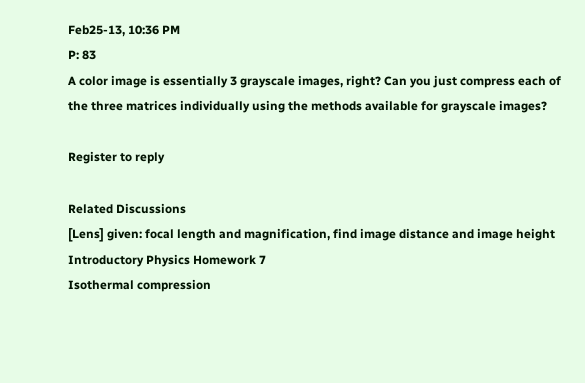Feb25-13, 10:36 PM
P: 83
A color image is essentially 3 grayscale images, right? Can you just compress each of the three matrices individually using the methods available for grayscale images?

Register to reply

Related Discussions
[Lens] given: focal length and magnification, find image distance and image height Introductory Physics Homework 7
Isothermal compression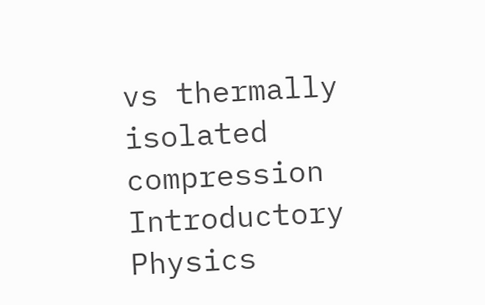vs thermally isolated compression Introductory Physics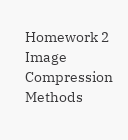Homework 2
Image Compression Methods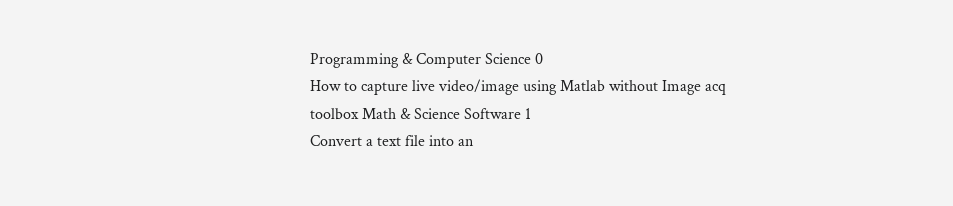Programming & Computer Science 0
How to capture live video/image using Matlab without Image acq toolbox Math & Science Software 1
Convert a text file into an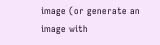image (or generate an image with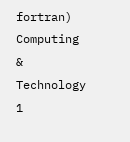fortran) Computing & Technology 1